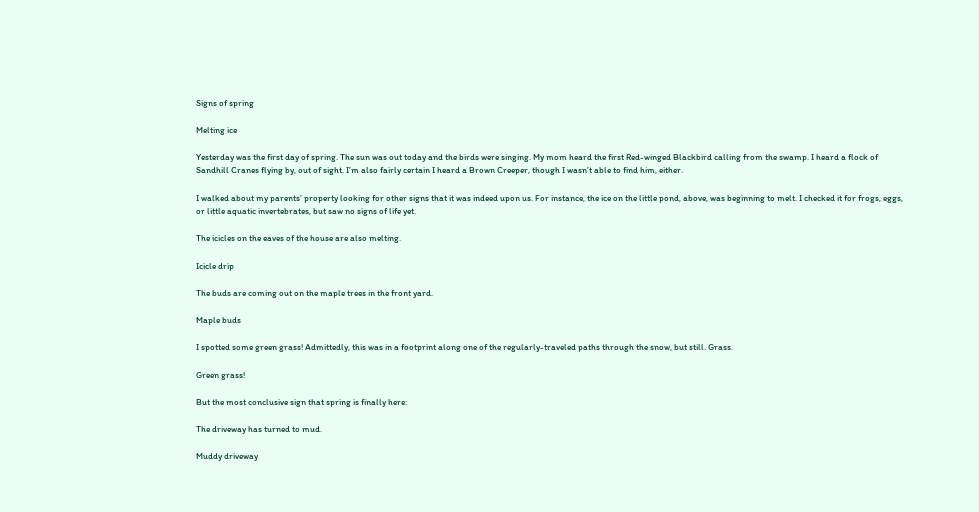Signs of spring

Melting ice

Yesterday was the first day of spring. The sun was out today and the birds were singing. My mom heard the first Red-winged Blackbird calling from the swamp. I heard a flock of Sandhill Cranes flying by, out of sight. I’m also fairly certain I heard a Brown Creeper, though I wasn’t able to find him, either.

I walked about my parents’ property looking for other signs that it was indeed upon us. For instance, the ice on the little pond, above, was beginning to melt. I checked it for frogs, eggs, or little aquatic invertebrates, but saw no signs of life yet.

The icicles on the eaves of the house are also melting.

Icicle drip

The buds are coming out on the maple trees in the front yard.

Maple buds

I spotted some green grass! Admittedly, this was in a footprint along one of the regularly-traveled paths through the snow, but still. Grass.

Green grass!

But the most conclusive sign that spring is finally here:

The driveway has turned to mud.

Muddy driveway